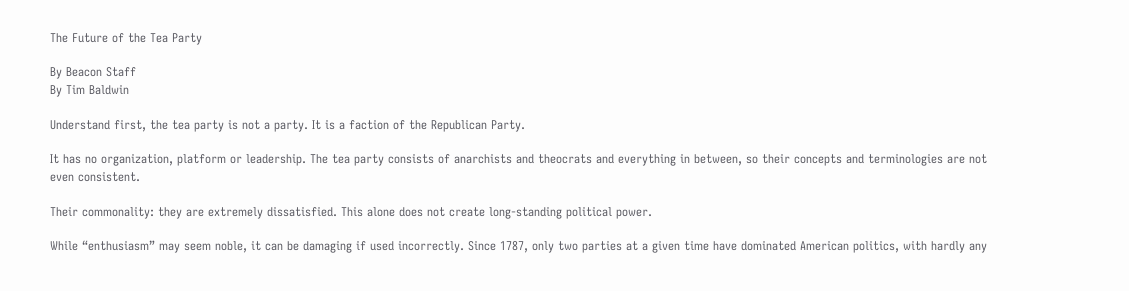The Future of the Tea Party

By Beacon Staff
By Tim Baldwin

Understand first, the tea party is not a party. It is a faction of the Republican Party.

It has no organization, platform or leadership. The tea party consists of anarchists and theocrats and everything in between, so their concepts and terminologies are not even consistent.

Their commonality: they are extremely dissatisfied. This alone does not create long-standing political power.

While “enthusiasm” may seem noble, it can be damaging if used incorrectly. Since 1787, only two parties at a given time have dominated American politics, with hardly any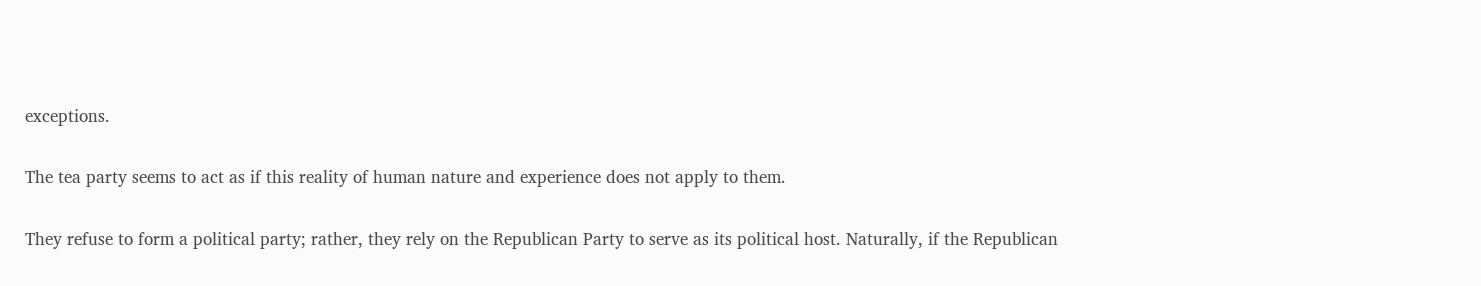exceptions.

The tea party seems to act as if this reality of human nature and experience does not apply to them.

They refuse to form a political party; rather, they rely on the Republican Party to serve as its political host. Naturally, if the Republican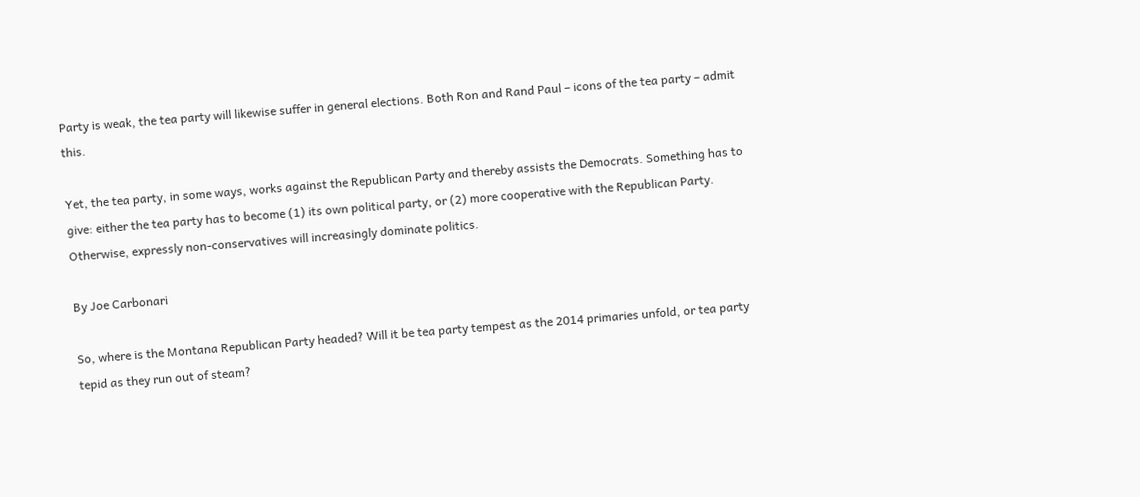Party is weak, the tea party will likewise suffer in general elections. Both Ron and Rand Paul – icons of the tea party – admit this.

Yet, the tea party, in some ways, works against the Republican Party and thereby assists the Democrats. Something has to give: either the tea party has to become (1) its own political party, or (2) more cooperative with the Republican Party. Otherwise, expressly non-conservatives will increasingly dominate politics.

By Joe Carbonari

So, where is the Montana Republican Party headed? Will it be tea party tempest as the 2014 primaries unfold, or tea party tepid as they run out of steam?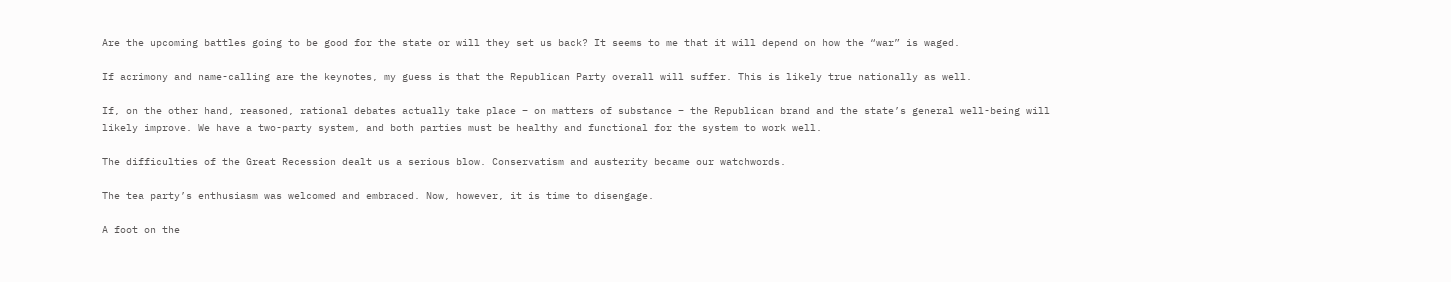Are the upcoming battles going to be good for the state or will they set us back? It seems to me that it will depend on how the “war” is waged.

If acrimony and name-calling are the keynotes, my guess is that the Republican Party overall will suffer. This is likely true nationally as well.

If, on the other hand, reasoned, rational debates actually take place – on matters of substance – the Republican brand and the state’s general well-being will likely improve. We have a two-party system, and both parties must be healthy and functional for the system to work well.

The difficulties of the Great Recession dealt us a serious blow. Conservatism and austerity became our watchwords.

The tea party’s enthusiasm was welcomed and embraced. Now, however, it is time to disengage.

A foot on the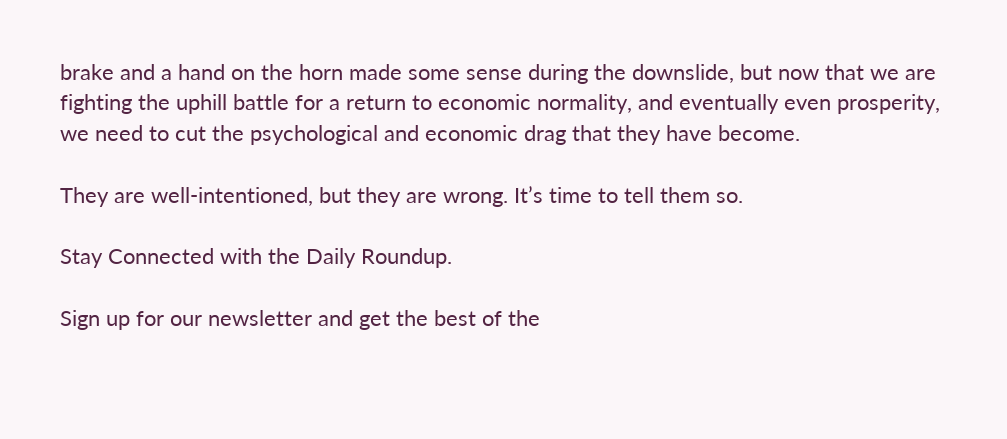brake and a hand on the horn made some sense during the downslide, but now that we are fighting the uphill battle for a return to economic normality, and eventually even prosperity, we need to cut the psychological and economic drag that they have become.

They are well-intentioned, but they are wrong. It’s time to tell them so.

Stay Connected with the Daily Roundup.

Sign up for our newsletter and get the best of the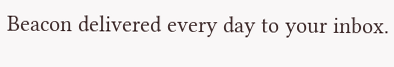Beacon delivered every day to your inbox.